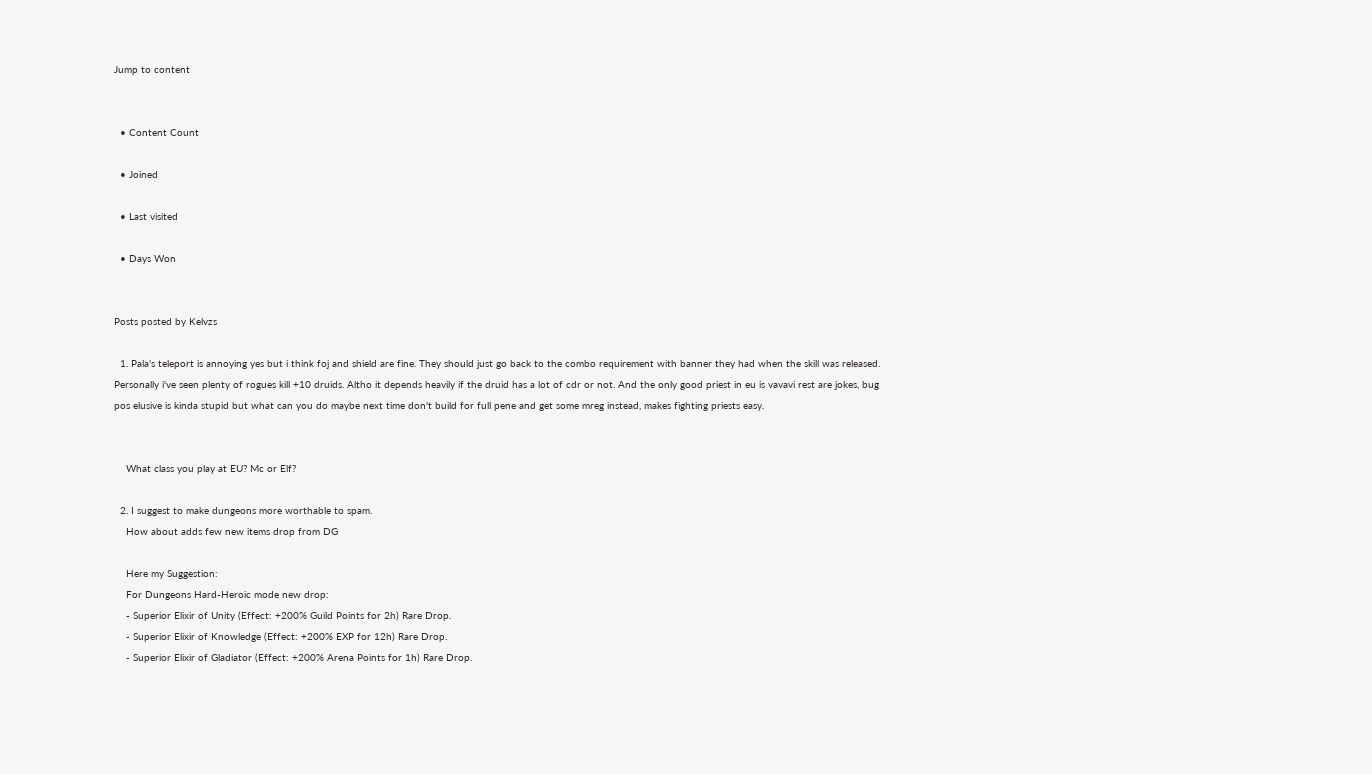Jump to content


  • Content Count

  • Joined

  • Last visited

  • Days Won


Posts posted by Kelvzs

  1. Pala's teleport is annoying yes but i think foj and shield are fine. They should just go back to the combo requirement with banner they had when the skill was released. Personally i've seen plenty of rogues kill +10 druids. Altho it depends heavily if the druid has a lot of cdr or not. And the only good priest in eu is vavavi rest are jokes, bug pos elusive is kinda stupid but what can you do maybe next time don't build for full pene and get some mreg instead, makes fighting priests easy.


    What class you play at EU? Mc or Elf?

  2. I suggest to make dungeons more worthable to spam.
    How about adds few new items drop from DG

    Here my Suggestion:
    For Dungeons Hard-Heroic mode new drop:
    - Superior Elixir of Unity (Effect: +200% Guild Points for 2h) Rare Drop.
    - Superior Elixir of Knowledge (Effect: +200% EXP for 12h) Rare Drop.
    - Superior Elixir of Gladiator (Effect: +200% Arena Points for 1h) Rare Drop.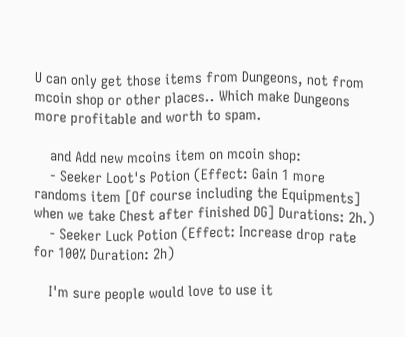U can only get those items from Dungeons, not from mcoin shop or other places.. Which make Dungeons more profitable and worth to spam.

    and Add new mcoins item on mcoin shop:
    - Seeker Loot's Potion (Effect: Gain 1 more randoms item [Of course including the Equipments] when we take Chest after finished DG] Durations: 2h.)
    - Seeker Luck Potion (Effect: Increase drop rate for 100% Duration: 2h)

    I'm sure people would love to use it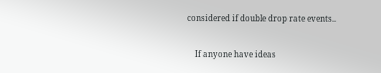considered if double drop rate events..

    If anyone have ideas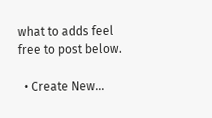what to adds feel free to post below.

  • Create New...